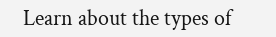Learn about the types of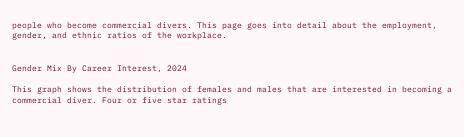people who become commercial divers. This page goes into detail about the employment, gender, and ethnic ratios of the workplace.


Gender Mix By Career Interest, 2024

This graph shows the distribution of females and males that are interested in becoming a commercial diver. Four or five star ratings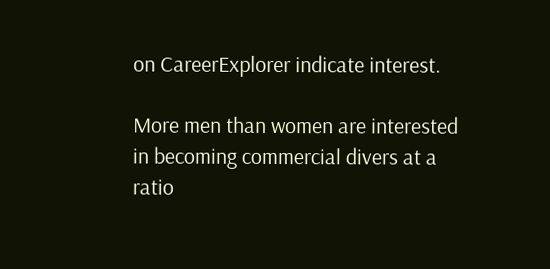on CareerExplorer indicate interest.

More men than women are interested in becoming commercial divers at a ratio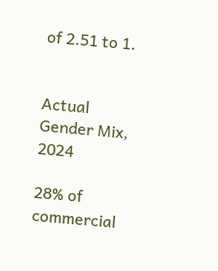of 2.51 to 1.


Actual Gender Mix, 2024

28% of commercial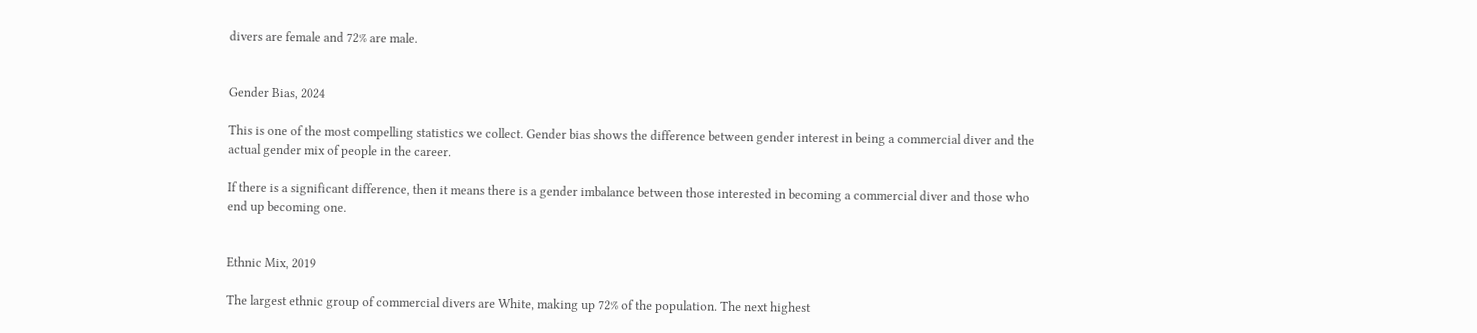divers are female and 72% are male.


Gender Bias, 2024

This is one of the most compelling statistics we collect. Gender bias shows the difference between gender interest in being a commercial diver and the actual gender mix of people in the career.

If there is a significant difference, then it means there is a gender imbalance between those interested in becoming a commercial diver and those who end up becoming one.


Ethnic Mix, 2019

The largest ethnic group of commercial divers are White, making up 72% of the population. The next highest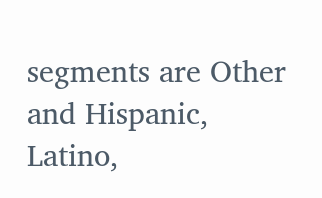segments are Other and Hispanic, Latino,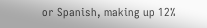or Spanish, making up 12%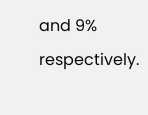and 9% respectively.